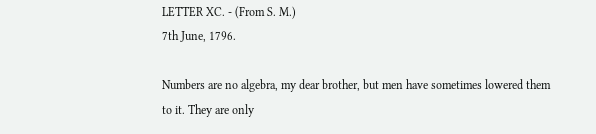LETTER XC. - (From S. M.)
7th June, 1796.

Numbers are no algebra, my dear brother, but men have sometimes lowered them to it. They are only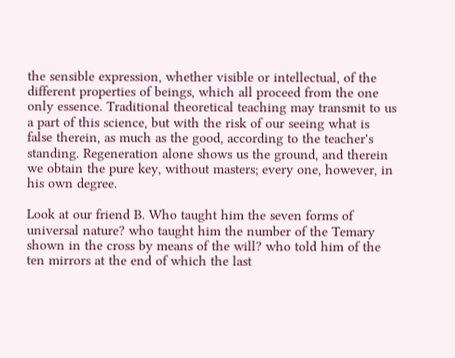the sensible expression, whether visible or intellectual, of the different properties of beings, which all proceed from the one only essence. Traditional theoretical teaching may transmit to us a part of this science, but with the risk of our seeing what is false therein, as much as the good, according to the teacher's standing. Regeneration alone shows us the ground, and therein we obtain the pure key, without masters; every one, however, in his own degree.

Look at our friend B. Who taught him the seven forms of universal nature? who taught him the number of the Temary shown in the cross by means of the will? who told him of the ten mirrors at the end of which the last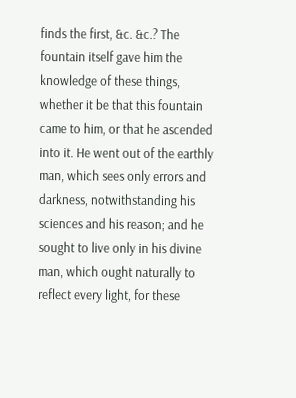finds the first, &c. &c.? The fountain itself gave him the knowledge of these things, whether it be that this fountain came to him, or that he ascended into it. He went out of the earthly man, which sees only errors and darkness, notwithstanding his sciences and his reason; and he sought to live only in his divine man, which ought naturally to reflect every light, for these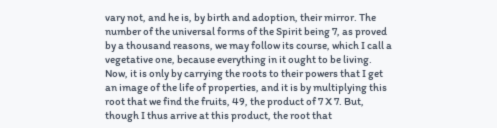vary not, and he is, by birth and adoption, their mirror. The number of the universal forms of the Spirit being 7, as proved by a thousand reasons, we may follow its course, which I call a vegetative one, because everything in it ought to be living. Now, it is only by carrying the roots to their powers that I get an image of the life of properties, and it is by multiplying this root that we find the fruits, 49, the product of 7 X 7. But, though I thus arrive at this product, the root that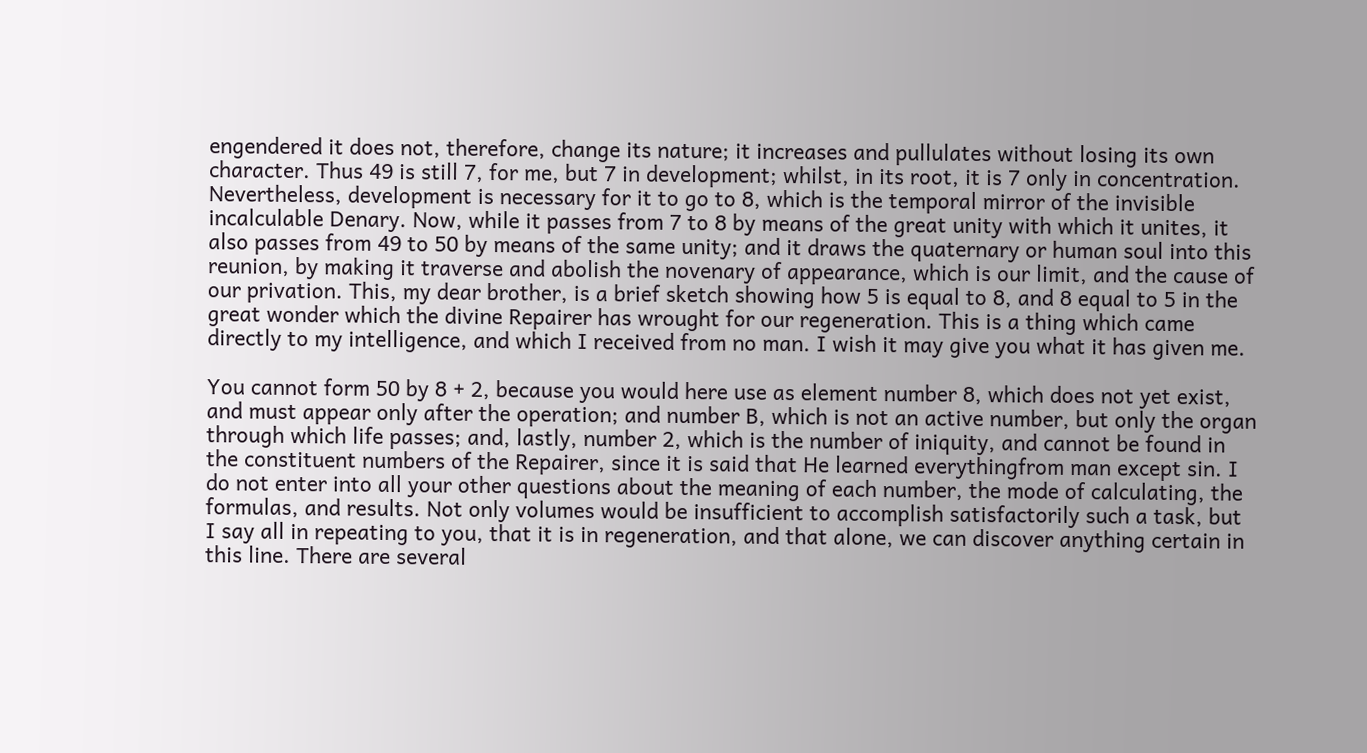engendered it does not, therefore, change its nature; it increases and pullulates without losing its own character. Thus 49 is still 7, for me, but 7 in development; whilst, in its root, it is 7 only in concentration. Nevertheless, development is necessary for it to go to 8, which is the temporal mirror of the invisible incalculable Denary. Now, while it passes from 7 to 8 by means of the great unity with which it unites, it also passes from 49 to 50 by means of the same unity; and it draws the quaternary or human soul into this reunion, by making it traverse and abolish the novenary of appearance, which is our limit, and the cause of our privation. This, my dear brother, is a brief sketch showing how 5 is equal to 8, and 8 equal to 5 in the great wonder which the divine Repairer has wrought for our regeneration. This is a thing which came directly to my intelligence, and which I received from no man. I wish it may give you what it has given me.

You cannot form 50 by 8 + 2, because you would here use as element number 8, which does not yet exist, and must appear only after the operation; and number B, which is not an active number, but only the organ through which life passes; and, lastly, number 2, which is the number of iniquity, and cannot be found in the constituent numbers of the Repairer, since it is said that He learned everythingfrom man except sin. I do not enter into all your other questions about the meaning of each number, the mode of calculating, the formulas, and results. Not only volumes would be insufficient to accomplish satisfactorily such a task, but I say all in repeating to you, that it is in regeneration, and that alone, we can discover anything certain in this line. There are several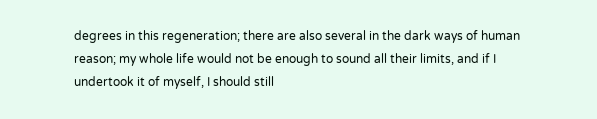degrees in this regeneration; there are also several in the dark ways of human reason; my whole life would not be enough to sound all their limits, and if I undertook it of myself, I should still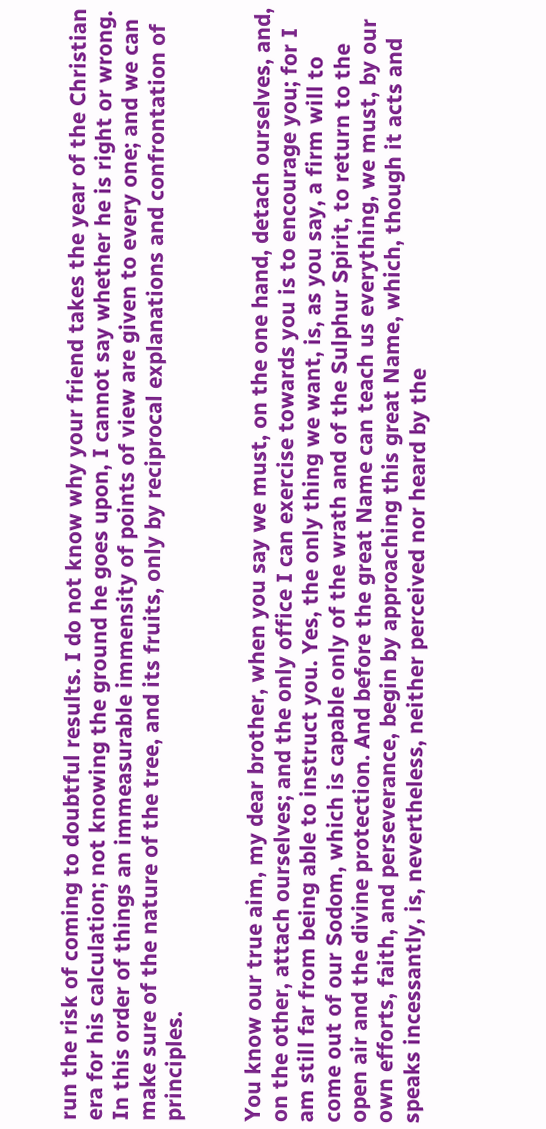run the risk of coming to doubtful results. I do not know why your friend takes the year of the Christian era for his calculation; not knowing the ground he goes upon, I cannot say whether he is right or wrong. In this order of things an immeasurable immensity of points of view are given to every one; and we can make sure of the nature of the tree, and its fruits, only by reciprocal explanations and confrontation of principles.


You know our true aim, my dear brother, when you say we must, on the one hand, detach ourselves, and, on the other, attach ourselves; and the only office I can exercise towards you is to encourage you; for I am still far from being able to instruct you. Yes, the only thing we want, is, as you say, a firm will to come out of our Sodom, which is capable only of the wrath and of the Sulphur Spirit, to return to the open air and the divine protection. And before the great Name can teach us everything, we must, by our own efforts, faith, and perseverance, begin by approaching this great Name, which, though it acts and speaks incessantly, is, nevertheless, neither perceived nor heard by the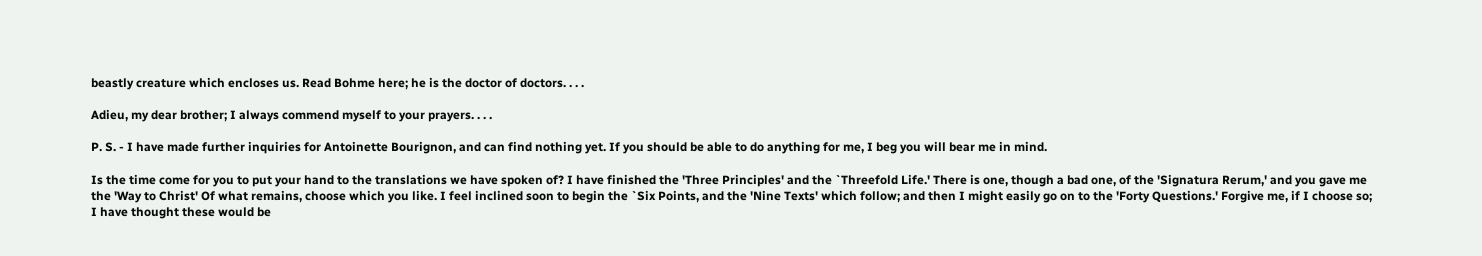beastly creature which encloses us. Read Bohme here; he is the doctor of doctors. . . .

Adieu, my dear brother; I always commend myself to your prayers. . . .

P. S. - I have made further inquiries for Antoinette Bourignon, and can find nothing yet. If you should be able to do anything for me, I beg you will bear me in mind.

Is the time come for you to put your hand to the translations we have spoken of? I have finished the 'Three Principles' and the `Threefold Life.' There is one, though a bad one, of the 'Signatura Rerum,' and you gave me the 'Way to Christ' Of what remains, choose which you like. I feel inclined soon to begin the `Six Points, and the 'Nine Texts' which follow; and then I might easily go on to the 'Forty Questions.' Forgive me, if I choose so; I have thought these would be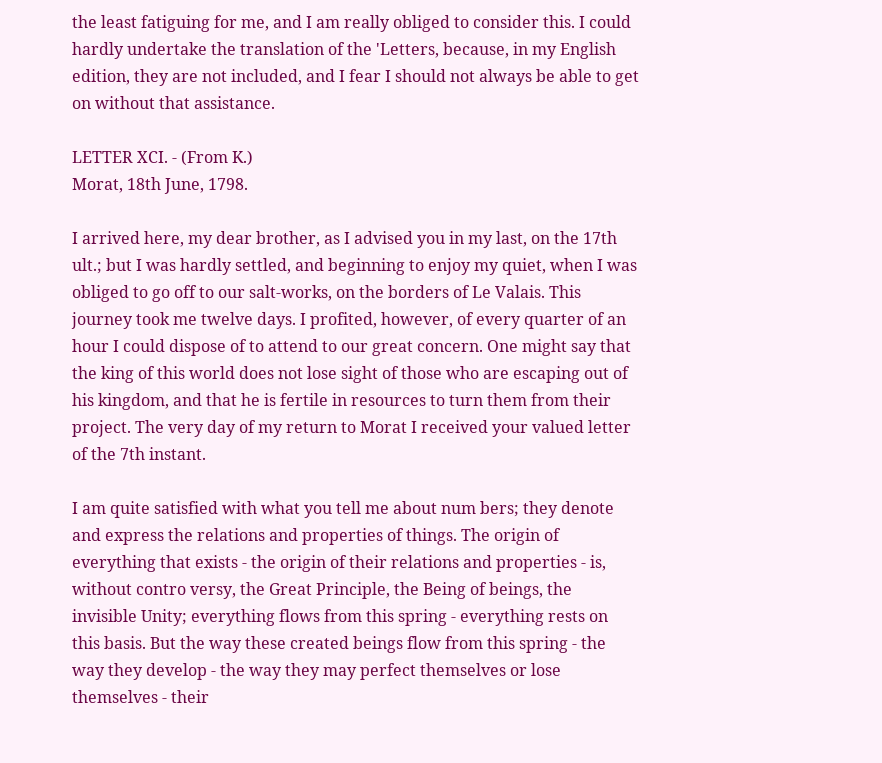the least fatiguing for me, and I am really obliged to consider this. I could hardly undertake the translation of the 'Letters, because, in my English edition, they are not included, and I fear I should not always be able to get on without that assistance.

LETTER XCI. - (From K.)
Morat, 18th June, 1798.

I arrived here, my dear brother, as I advised you in my last, on the 17th ult.; but I was hardly settled, and beginning to enjoy my quiet, when I was obliged to go off to our salt-works, on the borders of Le Valais. This journey took me twelve days. I profited, however, of every quarter of an hour I could dispose of to attend to our great concern. One might say that the king of this world does not lose sight of those who are escaping out of his kingdom, and that he is fertile in resources to turn them from their project. The very day of my return to Morat I received your valued letter of the 7th instant.

I am quite satisfied with what you tell me about num bers; they denote and express the relations and properties of things. The origin of everything that exists - the origin of their relations and properties - is, without contro versy, the Great Principle, the Being of beings, the invisible Unity; everything flows from this spring - everything rests on this basis. But the way these created beings flow from this spring - the way they develop - the way they may perfect themselves or lose themselves - their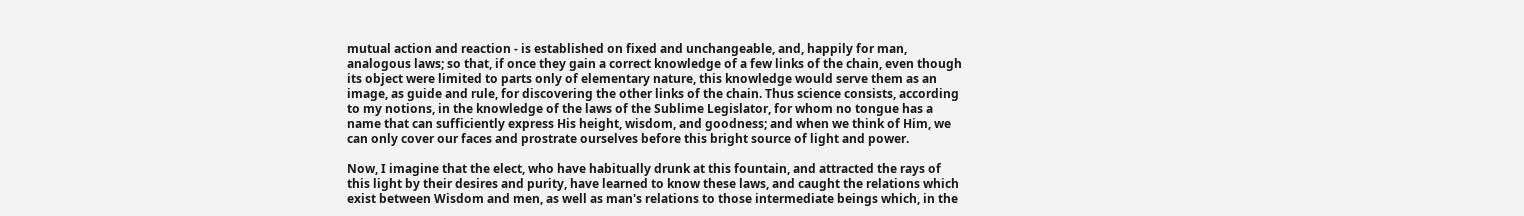mutual action and reaction - is established on fixed and unchangeable, and, happily for man, analogous laws; so that, if once they gain a correct knowledge of a few links of the chain, even though its object were limited to parts only of elementary nature, this knowledge would serve them as an image, as guide and rule, for discovering the other links of the chain. Thus science consists, according to my notions, in the knowledge of the laws of the Sublime Legislator, for whom no tongue has a name that can sufficiently express His height, wisdom, and goodness; and when we think of Him, we can only cover our faces and prostrate ourselves before this bright source of light and power.

Now, I imagine that the elect, who have habitually drunk at this fountain, and attracted the rays of this light by their desires and purity, have learned to know these laws, and caught the relations which exist between Wisdom and men, as well as man's relations to those intermediate beings which, in the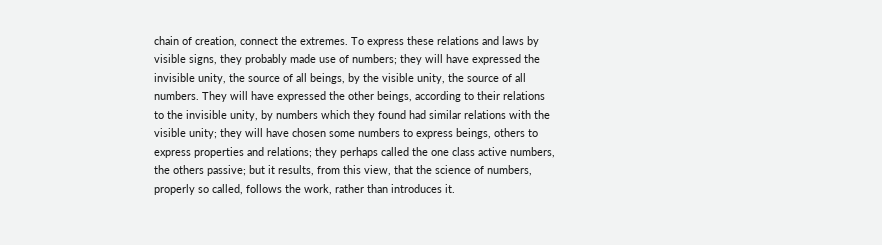chain of creation, connect the extremes. To express these relations and laws by visible signs, they probably made use of numbers; they will have expressed the invisible unity, the source of all beings, by the visible unity, the source of all numbers. They will have expressed the other beings, according to their relations to the invisible unity, by numbers which they found had similar relations with the visible unity; they will have chosen some numbers to express beings, others to express properties and relations; they perhaps called the one class active numbers, the others passive; but it results, from this view, that the science of numbers, properly so called, follows the work, rather than introduces it.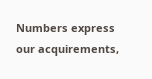Numbers express our acquirements,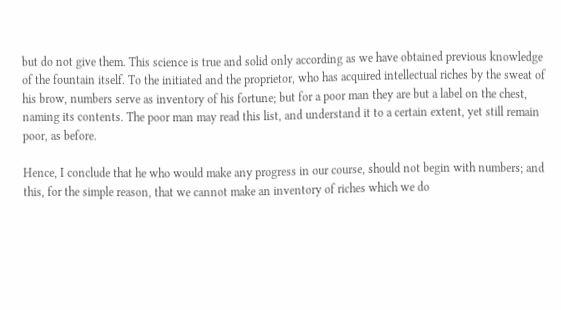but do not give them. This science is true and solid only according as we have obtained previous knowledge of the fountain itself. To the initiated and the proprietor, who has acquired intellectual riches by the sweat of his brow, numbers serve as inventory of his fortune; but for a poor man they are but a label on the chest, naming its contents. The poor man may read this list, and understand it to a certain extent, yet still remain poor, as before.

Hence, I conclude that he who would make any progress in our course, should not begin with numbers; and this, for the simple reason, that we cannot make an inventory of riches which we do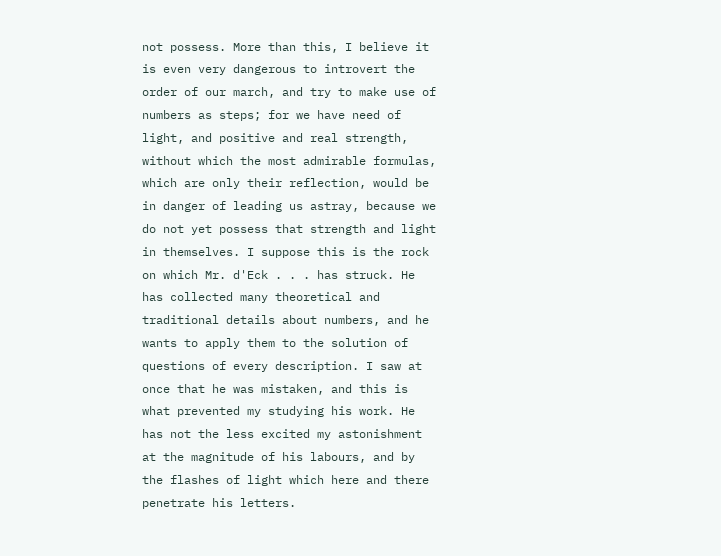not possess. More than this, I believe it is even very dangerous to introvert the order of our march, and try to make use of numbers as steps; for we have need of light, and positive and real strength, without which the most admirable formulas, which are only their reflection, would be in danger of leading us astray, because we do not yet possess that strength and light in themselves. I suppose this is the rock on which Mr. d'Eck . . . has struck. He has collected many theoretical and traditional details about numbers, and he wants to apply them to the solution of questions of every description. I saw at once that he was mistaken, and this is what prevented my studying his work. He has not the less excited my astonishment at the magnitude of his labours, and by the flashes of light which here and there penetrate his letters.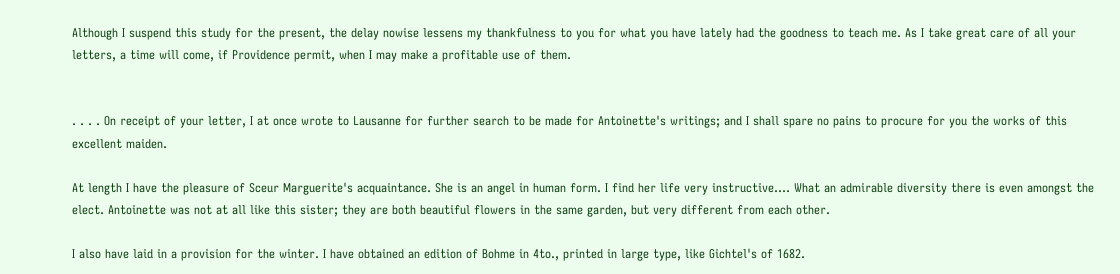Although I suspend this study for the present, the delay nowise lessens my thankfulness to you for what you have lately had the goodness to teach me. As I take great care of all your letters, a time will come, if Providence permit, when I may make a profitable use of them.


. . . . On receipt of your letter, I at once wrote to Lausanne for further search to be made for Antoinette's writings; and I shall spare no pains to procure for you the works of this excellent maiden.

At length I have the pleasure of Sceur Marguerite's acquaintance. She is an angel in human form. I find her life very instructive.... What an admirable diversity there is even amongst the elect. Antoinette was not at all like this sister; they are both beautiful flowers in the same garden, but very different from each other.

I also have laid in a provision for the winter. I have obtained an edition of Bohme in 4to., printed in large type, like Gichtel's of 1682.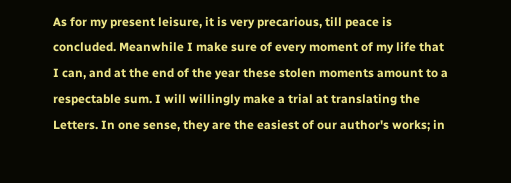As for my present leisure, it is very precarious, till peace is concluded. Meanwhile I make sure of every moment of my life that I can, and at the end of the year these stolen moments amount to a respectable sum. I will willingly make a trial at translating the Letters. In one sense, they are the easiest of our author's works; in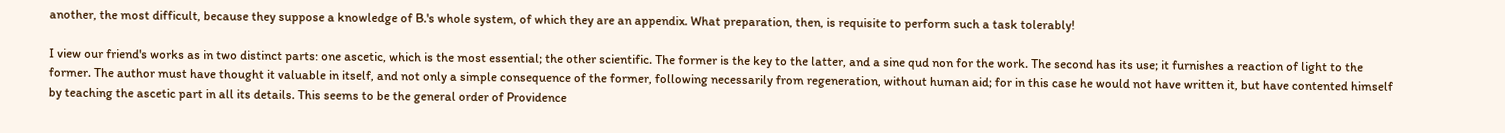another, the most difficult, because they suppose a knowledge of B.'s whole system, of which they are an appendix. What preparation, then, is requisite to perform such a task tolerably!

I view our friend's works as in two distinct parts: one ascetic, which is the most essential; the other scientific. The former is the key to the latter, and a sine qud non for the work. The second has its use; it furnishes a reaction of light to the former. The author must have thought it valuable in itself, and not only a simple consequence of the former, following necessarily from regeneration, without human aid; for in this case he would not have written it, but have contented himself by teaching the ascetic part in all its details. This seems to be the general order of Providence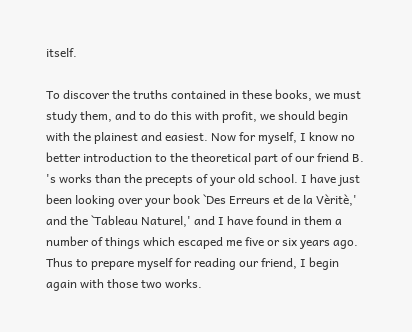itself.

To discover the truths contained in these books, we must study them, and to do this with profit, we should begin with the plainest and easiest. Now for myself, I know no better introduction to the theoretical part of our friend B. 's works than the precepts of your old school. I have just been looking over your book `Des Erreurs et de la Vèritè,' and the `Tableau Naturel,' and I have found in them a number of things which escaped me five or six years ago. Thus to prepare myself for reading our friend, I begin again with those two works.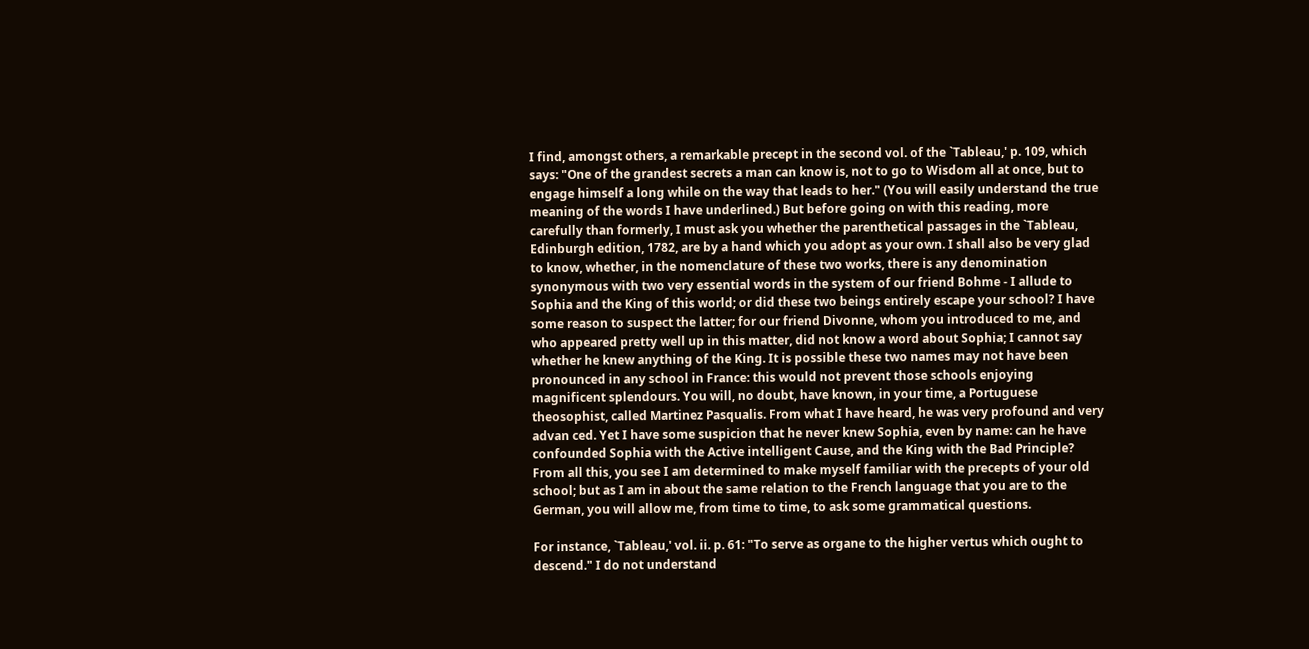I find, amongst others, a remarkable precept in the second vol. of the `Tableau,' p. 109, which says: "One of the grandest secrets a man can know is, not to go to Wisdom all at once, but to engage himself a long while on the way that leads to her." (You will easily understand the true meaning of the words I have underlined.) But before going on with this reading, more carefully than formerly, I must ask you whether the parenthetical passages in the `Tableau, Edinburgh edition, 1782, are by a hand which you adopt as your own. I shall also be very glad to know, whether, in the nomenclature of these two works, there is any denomination synonymous with two very essential words in the system of our friend Bohme - I allude to Sophia and the King of this world; or did these two beings entirely escape your school? I have some reason to suspect the latter; for our friend Divonne, whom you introduced to me, and who appeared pretty well up in this matter, did not know a word about Sophia; I cannot say whether he knew anything of the King. It is possible these two names may not have been pronounced in any school in France: this would not prevent those schools enjoying magnificent splendours. You will, no doubt, have known, in your time, a Portuguese theosophist, called Martinez Pasqualis. From what I have heard, he was very profound and very advan ced. Yet I have some suspicion that he never knew Sophia, even by name: can he have confounded Sophia with the Active intelligent Cause, and the King with the Bad Principle? From all this, you see I am determined to make myself familiar with the precepts of your old school; but as I am in about the same relation to the French language that you are to the German, you will allow me, from time to time, to ask some grammatical questions.

For instance, `Tableau,' vol. ii. p. 61: "To serve as organe to the higher vertus which ought to descend." I do not understand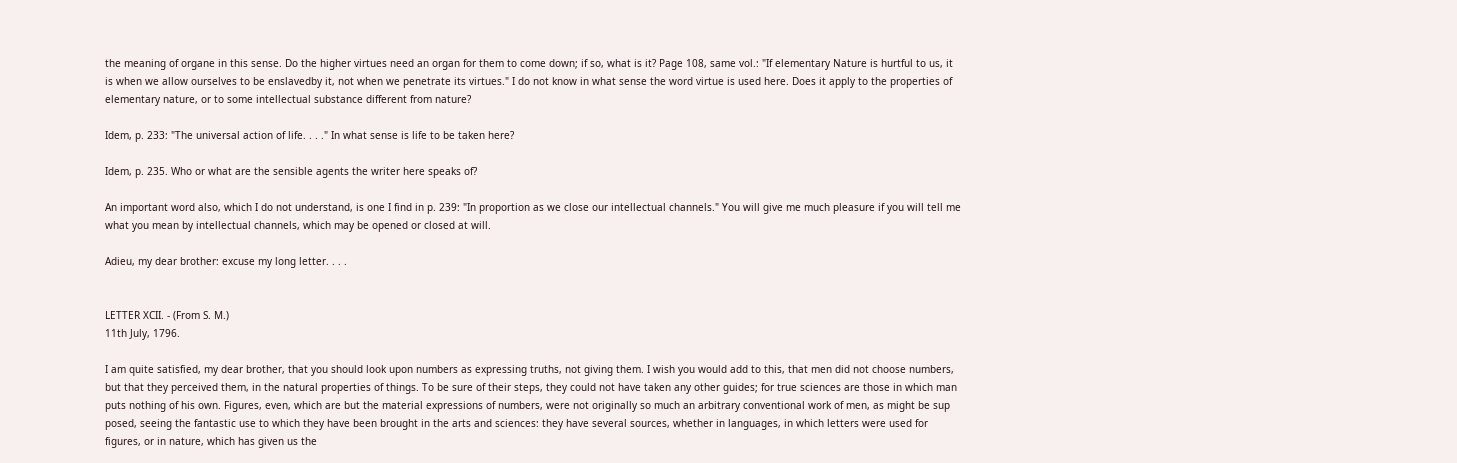the meaning of organe in this sense. Do the higher virtues need an organ for them to come down; if so, what is it? Page 108, same vol.: "If elementary Nature is hurtful to us, it is when we allow ourselves to be enslavedby it, not when we penetrate its virtues." I do not know in what sense the word virtue is used here. Does it apply to the properties of elementary nature, or to some intellectual substance different from nature?

Idem, p. 233: "The universal action of life. . . ." In what sense is life to be taken here?

Idem, p. 235. Who or what are the sensible agents the writer here speaks of?

An important word also, which I do not understand, is one I find in p. 239: "In proportion as we close our intellectual channels." You will give me much pleasure if you will tell me what you mean by intellectual channels, which may be opened or closed at will.

Adieu, my dear brother: excuse my long letter. . . .


LETTER XCII. - (From S. M.)
11th July, 1796.

I am quite satisfied, my dear brother, that you should look upon numbers as expressing truths, not giving them. I wish you would add to this, that men did not choose numbers, but that they perceived them, in the natural properties of things. To be sure of their steps, they could not have taken any other guides; for true sciences are those in which man puts nothing of his own. Figures, even, which are but the material expressions of numbers, were not originally so much an arbitrary conventional work of men, as might be sup posed, seeing the fantastic use to which they have been brought in the arts and sciences: they have several sources, whether in languages, in which letters were used for figures, or in nature, which has given us the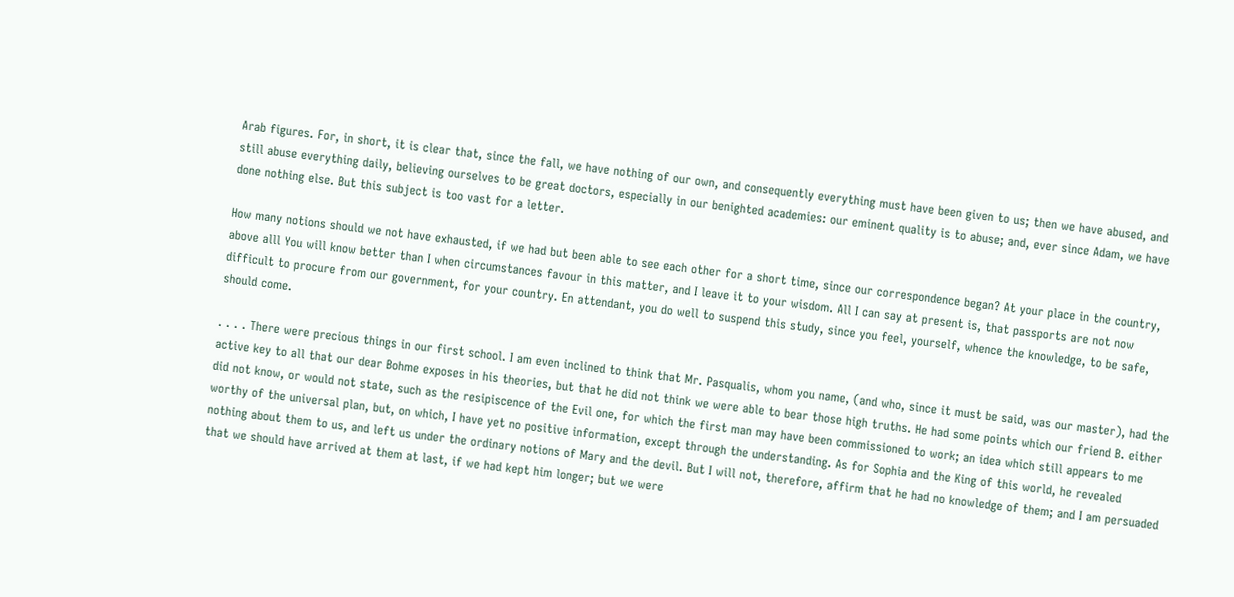Arab figures. For, in short, it is clear that, since the fall, we have nothing of our own, and consequently everything must have been given to us; then we have abused, and still abuse everything daily, believing ourselves to be great doctors, especially in our benighted academies: our eminent quality is to abuse; and, ever since Adam, we have done nothing else. But this subject is too vast for a letter.

How many notions should we not have exhausted, if we had but been able to see each other for a short time, since our correspondence began? At your place in the country, above alll You will know better than I when circumstances favour in this matter, and I leave it to your wisdom. All I can say at present is, that passports are not now difficult to procure from our government, for your country. En attendant, you do well to suspend this study, since you feel, yourself, whence the knowledge, to be safe, should come.

. . . . There were precious things in our first school. I am even inclined to think that Mr. Pasqualis, whom you name, (and who, since it must be said, was our master), had the active key to all that our dear Bohme exposes in his theories, but that he did not think we were able to bear those high truths. He had some points which our friend B. either did not know, or would not state, such as the resipiscence of the Evil one, for which the first man may have been commissioned to work; an idea which still appears to me worthy of the universal plan, but, on which, I have yet no positive information, except through the understanding. As for Sophia and the King of this world, he revealed nothing about them to us, and left us under the ordinary notions of Mary and the devil. But I will not, therefore, affirm that he had no knowledge of them; and I am persuaded that we should have arrived at them at last, if we had kept him longer; but we were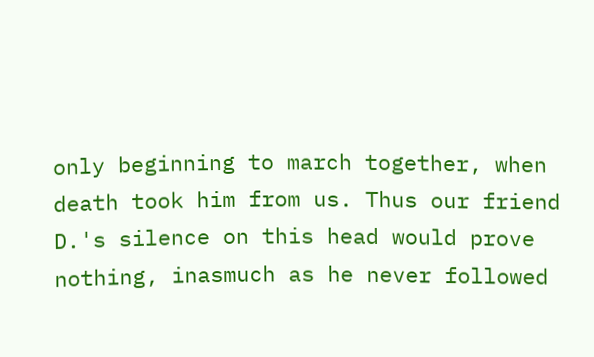only beginning to march together, when death took him from us. Thus our friend D.'s silence on this head would prove nothing, inasmuch as he never followed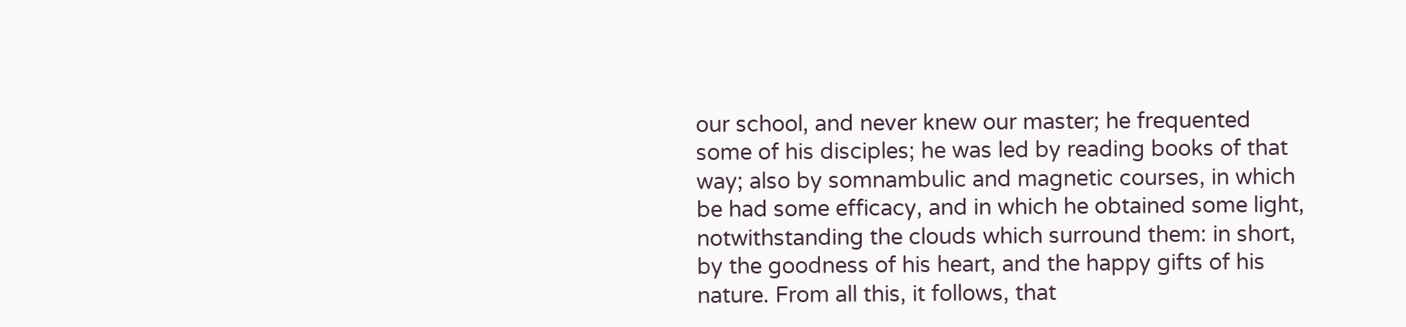our school, and never knew our master; he frequented some of his disciples; he was led by reading books of that way; also by somnambulic and magnetic courses, in which be had some efficacy, and in which he obtained some light, notwithstanding the clouds which surround them: in short, by the goodness of his heart, and the happy gifts of his nature. From all this, it follows, that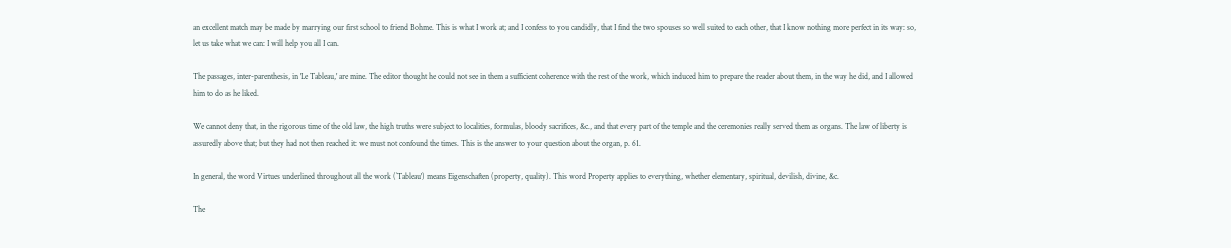an excellent match may be made by marrying our first school to friend Bohme. This is what I work at; and I confess to you candidly, that I find the two spouses so well suited to each other, that I know nothing more perfect in its way: so, let us take what we can: I will help you all I can.

The passages, inter-parenthesis, in 'Le Tableau,' are mine. The editor thought he could not see in them a sufficient coherence with the rest of the work, which induced him to prepare the reader about them, in the way he did, and I allowed him to do as he liked.

We cannot deny that, in the rigorous time of the old law, the high truths were subject to localities, formulas, bloody sacrifices, &c., and that every part of the temple and the ceremonies really served them as organs. The law of liberty is assuredly above that; but they had not then reached it: we must not confound the times. This is the answer to your question about the organ, p. 61.

In general, the word Virtues underlined throughout all the work (`Tableau') means Eigenschaften (property, quality). This word Property applies to everything, whether elementary, spiritual, devilish, divine, &c.

The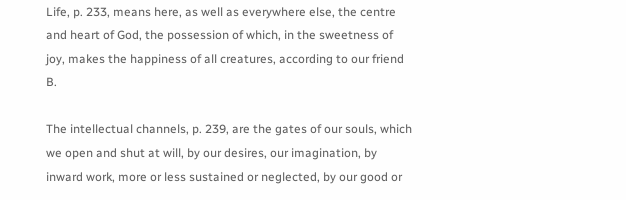Life, p. 233, means here, as well as everywhere else, the centre and heart of God, the possession of which, in the sweetness of joy, makes the happiness of all creatures, according to our friend B.

The intellectual channels, p. 239, are the gates of our souls, which we open and shut at will, by our desires, our imagination, by inward work, more or less sustained or neglected, by our good or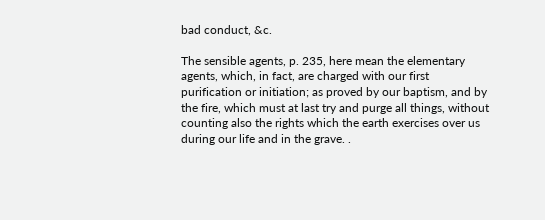bad conduct, &c.

The sensible agents, p. 235, here mean the elementary agents, which, in fact, are charged with our first purification or initiation; as proved by our baptism, and by the fire, which must at last try and purge all things, without counting also the rights which the earth exercises over us during our life and in the grave. .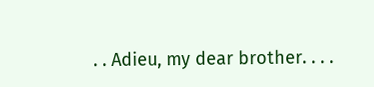. . Adieu, my dear brother. . . .